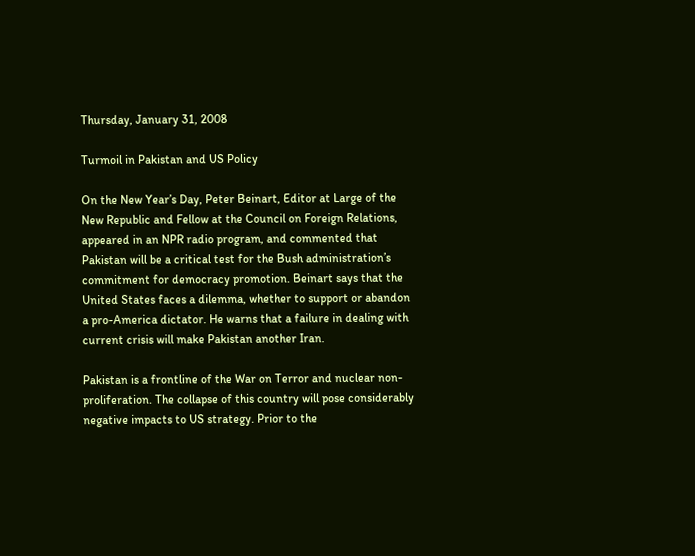Thursday, January 31, 2008

Turmoil in Pakistan and US Policy

On the New Year’s Day, Peter Beinart, Editor at Large of the New Republic and Fellow at the Council on Foreign Relations, appeared in an NPR radio program, and commented that Pakistan will be a critical test for the Bush administration’s commitment for democracy promotion. Beinart says that the United States faces a dilemma, whether to support or abandon a pro-America dictator. He warns that a failure in dealing with current crisis will make Pakistan another Iran.

Pakistan is a frontline of the War on Terror and nuclear non-proliferation. The collapse of this country will pose considerably negative impacts to US strategy. Prior to the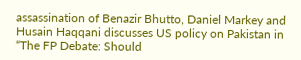assassination of Benazir Bhutto, Daniel Markey and Husain Haqqani discusses US policy on Pakistan in “The FP Debate: Should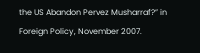the US Abandon Pervez Musharraf?” in Foreign Policy, November 2007.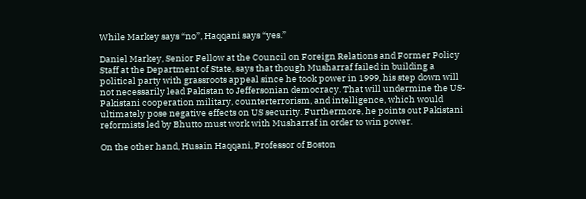While Markey says “no”, Haqqani says “yes.”

Daniel Markey, Senior Fellow at the Council on Foreign Relations and Former Policy Staff at the Department of State, says that though Musharraf failed in building a political party with grassroots appeal since he took power in 1999, his step down will not necessarily lead Pakistan to Jeffersonian democracy. That will undermine the US-Pakistani cooperation military, counterterrorism, and intelligence, which would ultimately pose negative effects on US security. Furthermore, he points out Pakistani reformists led by Bhutto must work with Musharraf in order to win power.

On the other hand, Husain Haqqani, Professor of Boston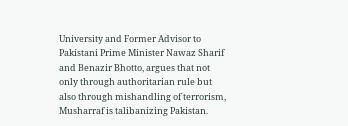University and Former Advisor to Pakistani Prime Minister Nawaz Sharif and Benazir Bhotto, argues that not only through authoritarian rule but also through mishandling of terrorism, Musharraf is talibanizing Pakistan.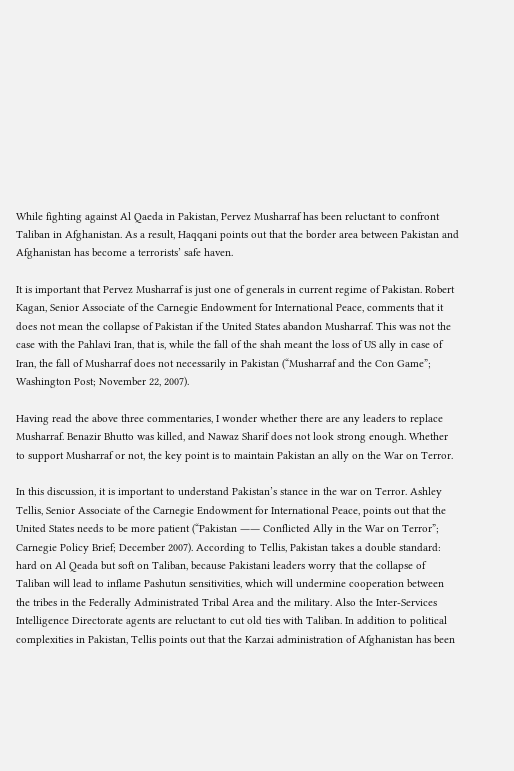While fighting against Al Qaeda in Pakistan, Pervez Musharraf has been reluctant to confront Taliban in Afghanistan. As a result, Haqqani points out that the border area between Pakistan and Afghanistan has become a terrorists’ safe haven.

It is important that Pervez Musharraf is just one of generals in current regime of Pakistan. Robert Kagan, Senior Associate of the Carnegie Endowment for International Peace, comments that it does not mean the collapse of Pakistan if the United States abandon Musharraf. This was not the case with the Pahlavi Iran, that is, while the fall of the shah meant the loss of US ally in case of Iran, the fall of Musharraf does not necessarily in Pakistan (“Musharraf and the Con Game”; Washington Post; November 22, 2007).

Having read the above three commentaries, I wonder whether there are any leaders to replace Musharraf. Benazir Bhutto was killed, and Nawaz Sharif does not look strong enough. Whether to support Musharraf or not, the key point is to maintain Pakistan an ally on the War on Terror.

In this discussion, it is important to understand Pakistan’s stance in the war on Terror. Ashley Tellis, Senior Associate of the Carnegie Endowment for International Peace, points out that the United States needs to be more patient (“Pakistan ―― Conflicted Ally in the War on Terror”; Carnegie Policy Brief; December 2007). According to Tellis, Pakistan takes a double standard: hard on Al Qeada but soft on Taliban, because Pakistani leaders worry that the collapse of Taliban will lead to inflame Pashutun sensitivities, which will undermine cooperation between the tribes in the Federally Administrated Tribal Area and the military. Also the Inter-Services Intelligence Directorate agents are reluctant to cut old ties with Taliban. In addition to political complexities in Pakistan, Tellis points out that the Karzai administration of Afghanistan has been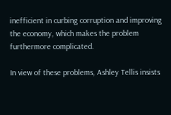inefficient in curbing corruption and improving the economy, which makes the problem furthermore complicated.

In view of these problems, Ashley Tellis insists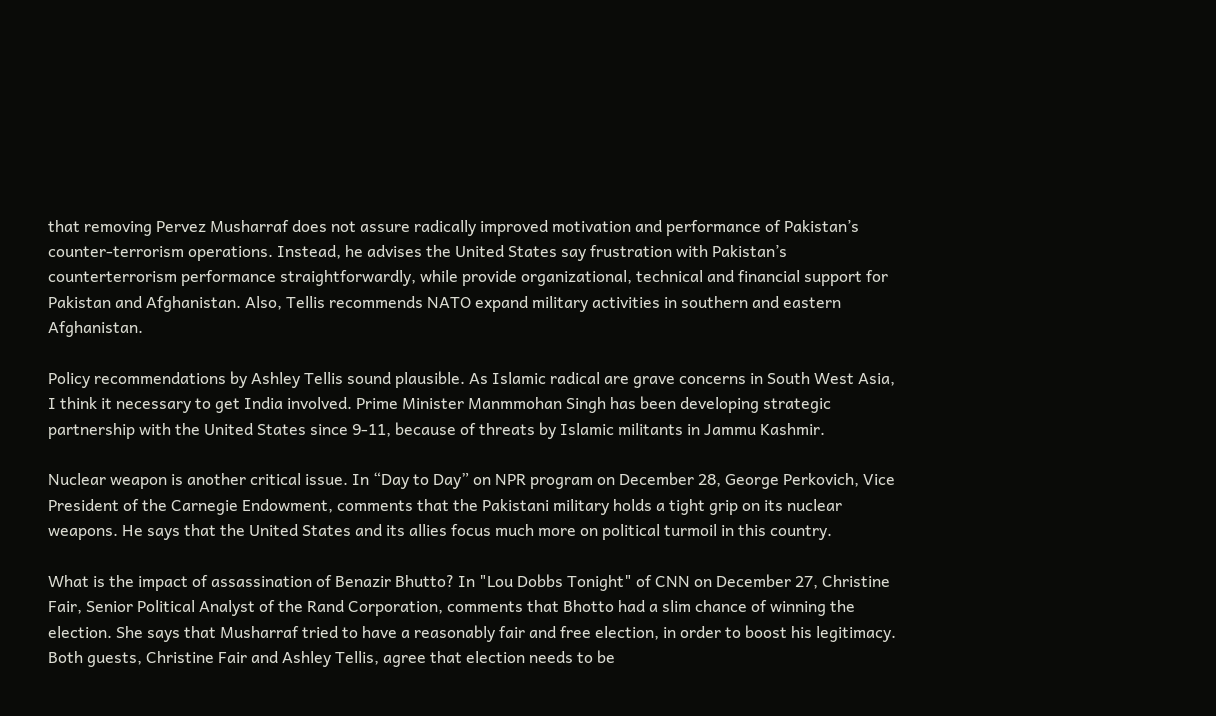that removing Pervez Musharraf does not assure radically improved motivation and performance of Pakistan’s counter-terrorism operations. Instead, he advises the United States say frustration with Pakistan’s counterterrorism performance straightforwardly, while provide organizational, technical and financial support for Pakistan and Afghanistan. Also, Tellis recommends NATO expand military activities in southern and eastern Afghanistan.

Policy recommendations by Ashley Tellis sound plausible. As Islamic radical are grave concerns in South West Asia, I think it necessary to get India involved. Prime Minister Manmmohan Singh has been developing strategic partnership with the United States since 9-11, because of threats by Islamic militants in Jammu Kashmir.

Nuclear weapon is another critical issue. In “Day to Day” on NPR program on December 28, George Perkovich, Vice President of the Carnegie Endowment, comments that the Pakistani military holds a tight grip on its nuclear weapons. He says that the United States and its allies focus much more on political turmoil in this country.

What is the impact of assassination of Benazir Bhutto? In "Lou Dobbs Tonight" of CNN on December 27, Christine Fair, Senior Political Analyst of the Rand Corporation, comments that Bhotto had a slim chance of winning the election. She says that Musharraf tried to have a reasonably fair and free election, in order to boost his legitimacy. Both guests, Christine Fair and Ashley Tellis, agree that election needs to be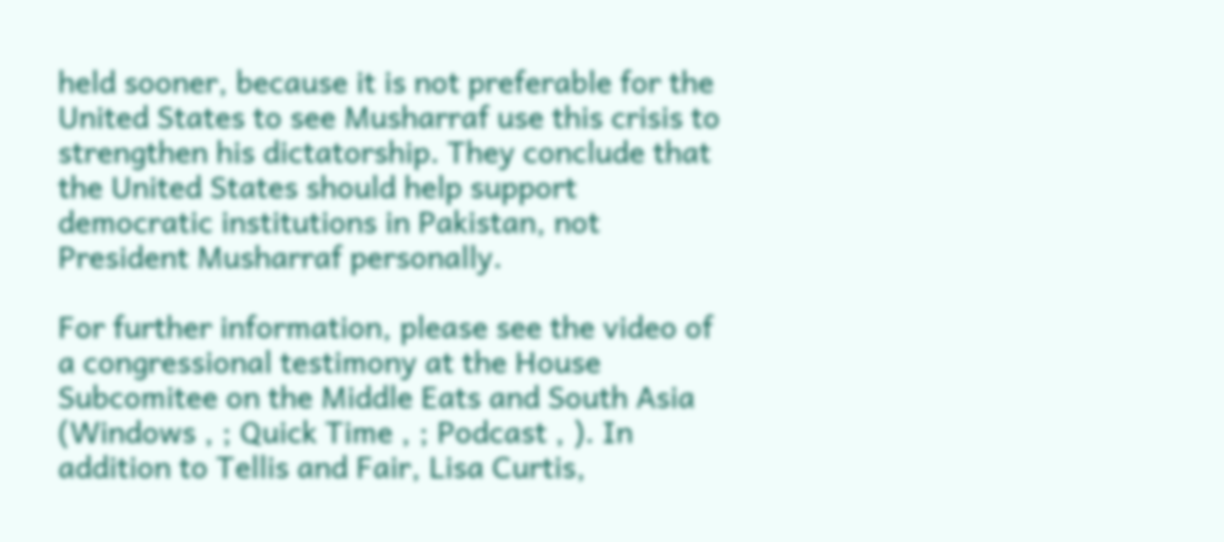held sooner, because it is not preferable for the United States to see Musharraf use this crisis to strengthen his dictatorship. They conclude that the United States should help support democratic institutions in Pakistan, not President Musharraf personally.

For further information, please see the video of a congressional testimony at the House Subcomitee on the Middle Eats and South Asia (Windows , ; Quick Time , ; Podcast , ). In addition to Tellis and Fair, Lisa Curtis,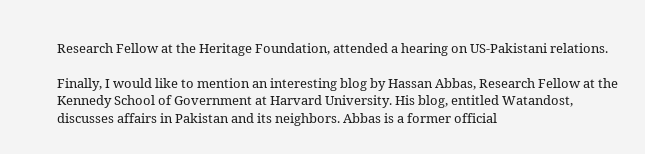Research Fellow at the Heritage Foundation, attended a hearing on US-Pakistani relations.

Finally, I would like to mention an interesting blog by Hassan Abbas, Research Fellow at the Kennedy School of Government at Harvard University. His blog, entitled Watandost, discusses affairs in Pakistan and its neighbors. Abbas is a former official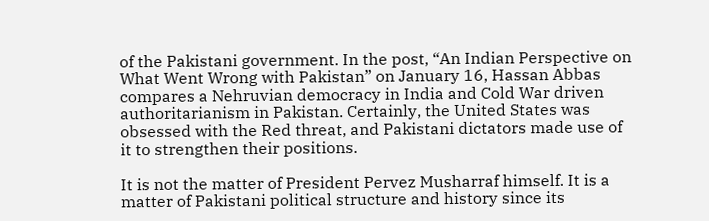of the Pakistani government. In the post, “An Indian Perspective on What Went Wrong with Pakistan” on January 16, Hassan Abbas compares a Nehruvian democracy in India and Cold War driven authoritarianism in Pakistan. Certainly, the United States was obsessed with the Red threat, and Pakistani dictators made use of it to strengthen their positions.

It is not the matter of President Pervez Musharraf himself. It is a matter of Pakistani political structure and history since its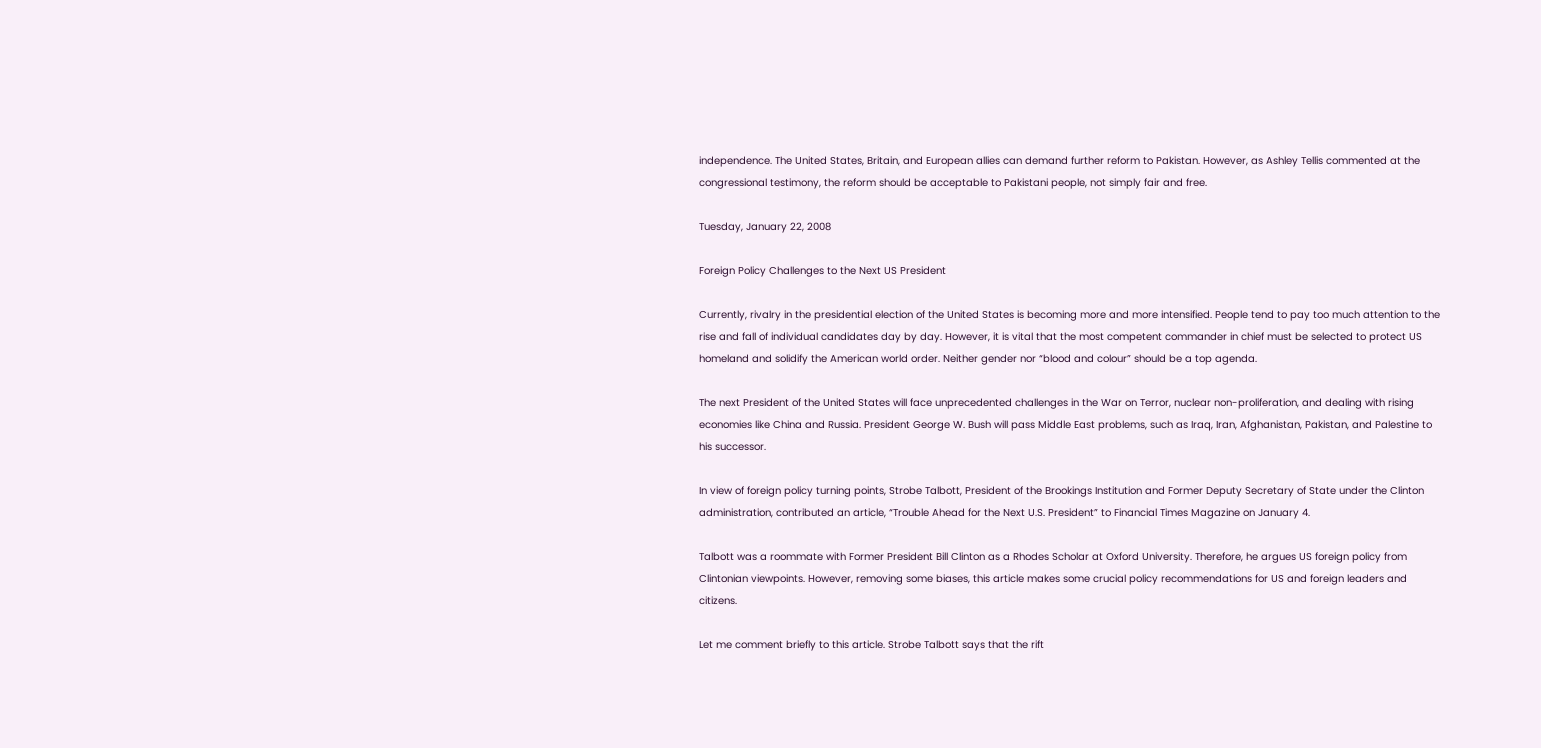independence. The United States, Britain, and European allies can demand further reform to Pakistan. However, as Ashley Tellis commented at the congressional testimony, the reform should be acceptable to Pakistani people, not simply fair and free.

Tuesday, January 22, 2008

Foreign Policy Challenges to the Next US President

Currently, rivalry in the presidential election of the United States is becoming more and more intensified. People tend to pay too much attention to the rise and fall of individual candidates day by day. However, it is vital that the most competent commander in chief must be selected to protect US homeland and solidify the American world order. Neither gender nor “blood and colour” should be a top agenda.

The next President of the United States will face unprecedented challenges in the War on Terror, nuclear non-proliferation, and dealing with rising economies like China and Russia. President George W. Bush will pass Middle East problems, such as Iraq, Iran, Afghanistan, Pakistan, and Palestine to his successor.

In view of foreign policy turning points, Strobe Talbott, President of the Brookings Institution and Former Deputy Secretary of State under the Clinton administration, contributed an article, “Trouble Ahead for the Next U.S. President” to Financial Times Magazine on January 4.

Talbott was a roommate with Former President Bill Clinton as a Rhodes Scholar at Oxford University. Therefore, he argues US foreign policy from Clintonian viewpoints. However, removing some biases, this article makes some crucial policy recommendations for US and foreign leaders and citizens.

Let me comment briefly to this article. Strobe Talbott says that the rift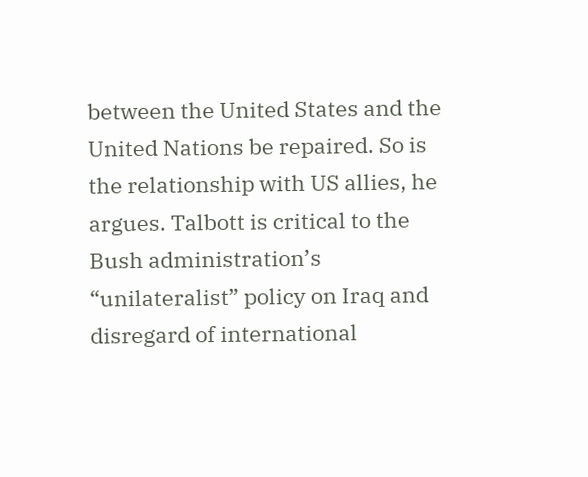between the United States and the United Nations be repaired. So is the relationship with US allies, he argues. Talbott is critical to the Bush administration’s “unilateralist” policy on Iraq and disregard of international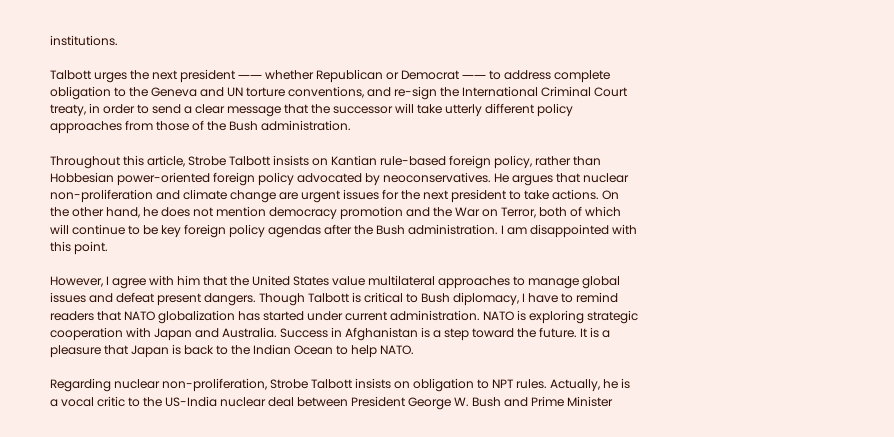institutions.

Talbott urges the next president ―― whether Republican or Democrat ―― to address complete obligation to the Geneva and UN torture conventions, and re-sign the International Criminal Court treaty, in order to send a clear message that the successor will take utterly different policy approaches from those of the Bush administration.

Throughout this article, Strobe Talbott insists on Kantian rule-based foreign policy, rather than Hobbesian power-oriented foreign policy advocated by neoconservatives. He argues that nuclear non-proliferation and climate change are urgent issues for the next president to take actions. On the other hand, he does not mention democracy promotion and the War on Terror, both of which will continue to be key foreign policy agendas after the Bush administration. I am disappointed with this point.

However, I agree with him that the United States value multilateral approaches to manage global issues and defeat present dangers. Though Talbott is critical to Bush diplomacy, I have to remind readers that NATO globalization has started under current administration. NATO is exploring strategic cooperation with Japan and Australia. Success in Afghanistan is a step toward the future. It is a pleasure that Japan is back to the Indian Ocean to help NATO.

Regarding nuclear non-proliferation, Strobe Talbott insists on obligation to NPT rules. Actually, he is a vocal critic to the US-India nuclear deal between President George W. Bush and Prime Minister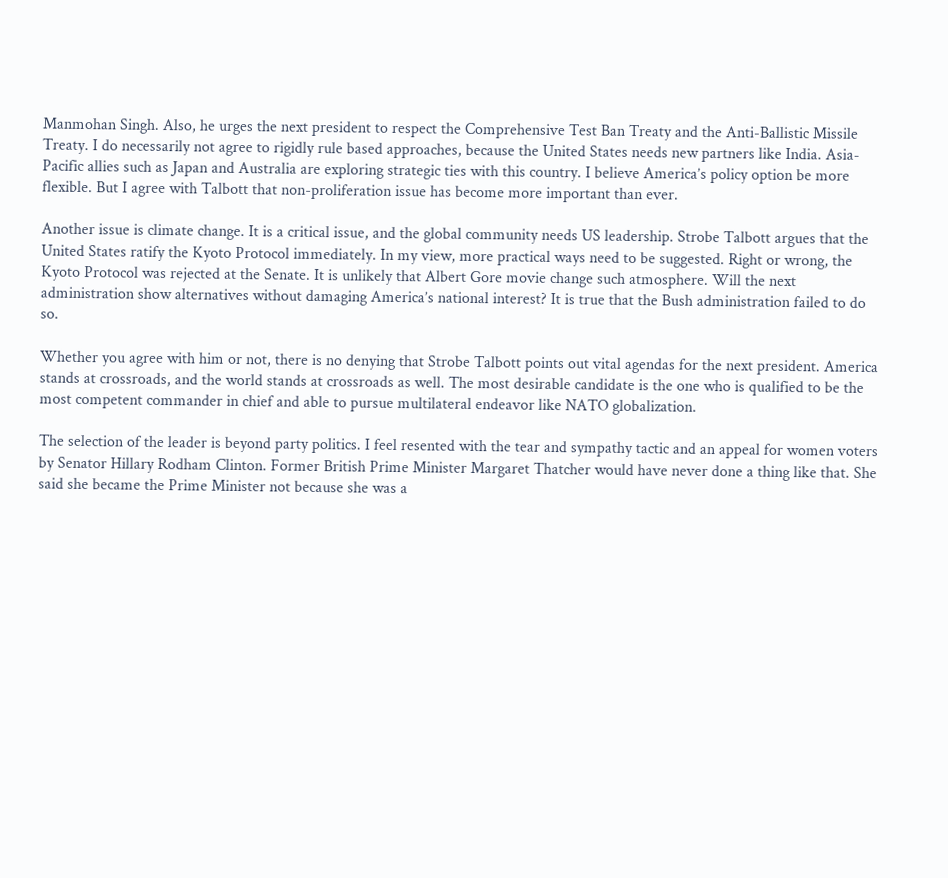Manmohan Singh. Also, he urges the next president to respect the Comprehensive Test Ban Treaty and the Anti-Ballistic Missile Treaty. I do necessarily not agree to rigidly rule based approaches, because the United States needs new partners like India. Asia-Pacific allies such as Japan and Australia are exploring strategic ties with this country. I believe America’s policy option be more flexible. But I agree with Talbott that non-proliferation issue has become more important than ever.

Another issue is climate change. It is a critical issue, and the global community needs US leadership. Strobe Talbott argues that the United States ratify the Kyoto Protocol immediately. In my view, more practical ways need to be suggested. Right or wrong, the Kyoto Protocol was rejected at the Senate. It is unlikely that Albert Gore movie change such atmosphere. Will the next administration show alternatives without damaging America’s national interest? It is true that the Bush administration failed to do so.

Whether you agree with him or not, there is no denying that Strobe Talbott points out vital agendas for the next president. America stands at crossroads, and the world stands at crossroads as well. The most desirable candidate is the one who is qualified to be the most competent commander in chief and able to pursue multilateral endeavor like NATO globalization.

The selection of the leader is beyond party politics. I feel resented with the tear and sympathy tactic and an appeal for women voters by Senator Hillary Rodham Clinton. Former British Prime Minister Margaret Thatcher would have never done a thing like that. She said she became the Prime Minister not because she was a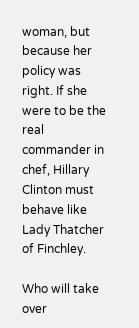woman, but because her policy was right. If she were to be the real commander in chef, Hillary Clinton must behave like Lady Thatcher of Finchley.

Who will take over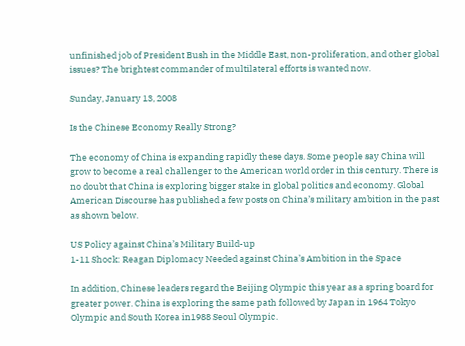unfinished job of President Bush in the Middle East, non-proliferation, and other global issues? The brightest commander of multilateral efforts is wanted now.

Sunday, January 13, 2008

Is the Chinese Economy Really Strong?

The economy of China is expanding rapidly these days. Some people say China will grow to become a real challenger to the American world order in this century. There is no doubt that China is exploring bigger stake in global politics and economy. Global American Discourse has published a few posts on China’s military ambition in the past as shown below.

US Policy against China’s Military Build-up
1-11 Shock: Reagan Diplomacy Needed against China’s Ambition in the Space

In addition, Chinese leaders regard the Beijing Olympic this year as a spring board for greater power. China is exploring the same path followed by Japan in 1964 Tokyo Olympic and South Korea in1988 Seoul Olympic.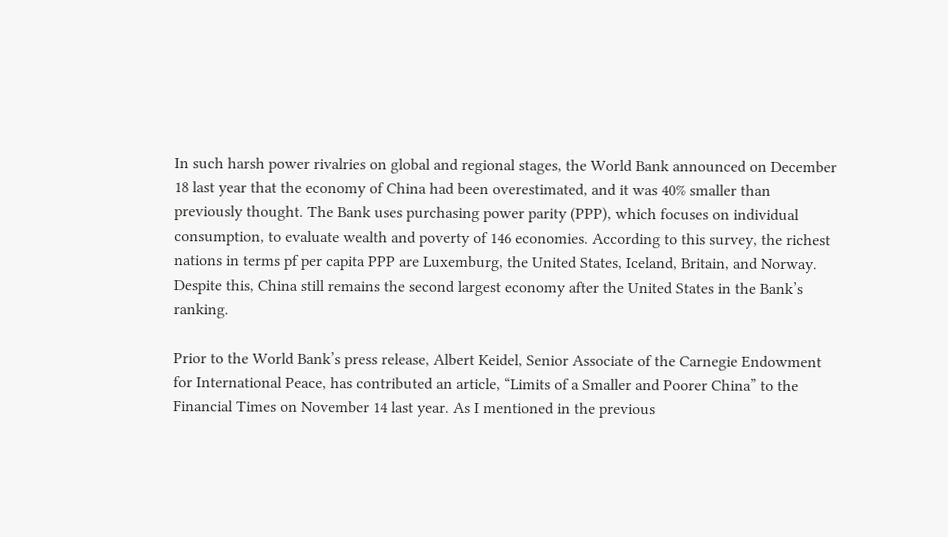In such harsh power rivalries on global and regional stages, the World Bank announced on December 18 last year that the economy of China had been overestimated, and it was 40% smaller than previously thought. The Bank uses purchasing power parity (PPP), which focuses on individual consumption, to evaluate wealth and poverty of 146 economies. According to this survey, the richest nations in terms pf per capita PPP are Luxemburg, the United States, Iceland, Britain, and Norway. Despite this, China still remains the second largest economy after the United States in the Bank’s ranking.

Prior to the World Bank’s press release, Albert Keidel, Senior Associate of the Carnegie Endowment for International Peace, has contributed an article, “Limits of a Smaller and Poorer China” to the Financial Times on November 14 last year. As I mentioned in the previous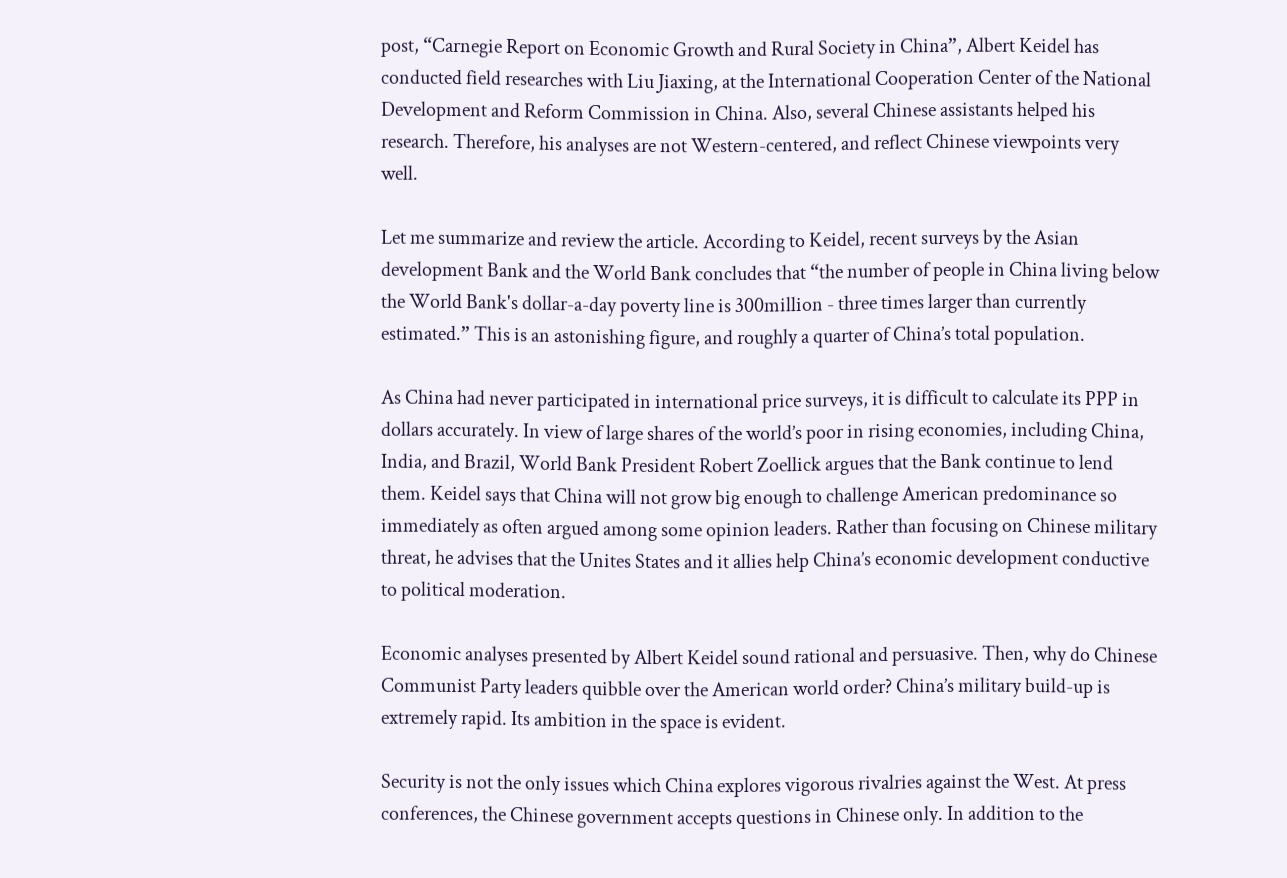post, “Carnegie Report on Economic Growth and Rural Society in China”, Albert Keidel has conducted field researches with Liu Jiaxing, at the International Cooperation Center of the National Development and Reform Commission in China. Also, several Chinese assistants helped his research. Therefore, his analyses are not Western-centered, and reflect Chinese viewpoints very well.

Let me summarize and review the article. According to Keidel, recent surveys by the Asian development Bank and the World Bank concludes that “the number of people in China living below the World Bank's dollar-a-day poverty line is 300million - three times larger than currently estimated.” This is an astonishing figure, and roughly a quarter of China’s total population.

As China had never participated in international price surveys, it is difficult to calculate its PPP in dollars accurately. In view of large shares of the world’s poor in rising economies, including China, India, and Brazil, World Bank President Robert Zoellick argues that the Bank continue to lend them. Keidel says that China will not grow big enough to challenge American predominance so immediately as often argued among some opinion leaders. Rather than focusing on Chinese military threat, he advises that the Unites States and it allies help China’s economic development conductive to political moderation.

Economic analyses presented by Albert Keidel sound rational and persuasive. Then, why do Chinese Communist Party leaders quibble over the American world order? China’s military build-up is extremely rapid. Its ambition in the space is evident.

Security is not the only issues which China explores vigorous rivalries against the West. At press conferences, the Chinese government accepts questions in Chinese only. In addition to the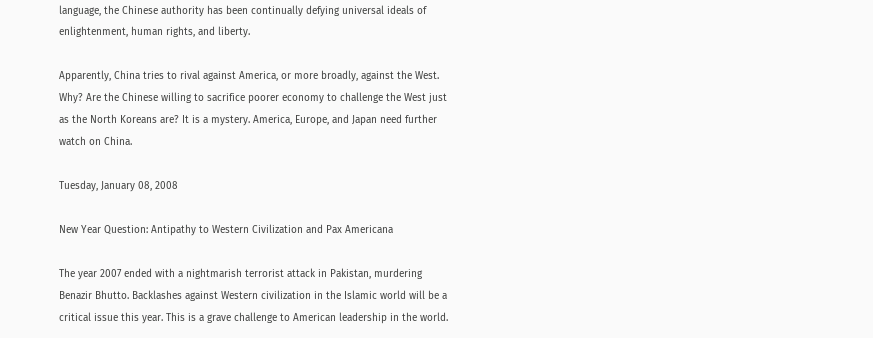language, the Chinese authority has been continually defying universal ideals of enlightenment, human rights, and liberty.

Apparently, China tries to rival against America, or more broadly, against the West. Why? Are the Chinese willing to sacrifice poorer economy to challenge the West just as the North Koreans are? It is a mystery. America, Europe, and Japan need further watch on China.

Tuesday, January 08, 2008

New Year Question: Antipathy to Western Civilization and Pax Americana

The year 2007 ended with a nightmarish terrorist attack in Pakistan, murdering Benazir Bhutto. Backlashes against Western civilization in the Islamic world will be a critical issue this year. This is a grave challenge to American leadership in the world.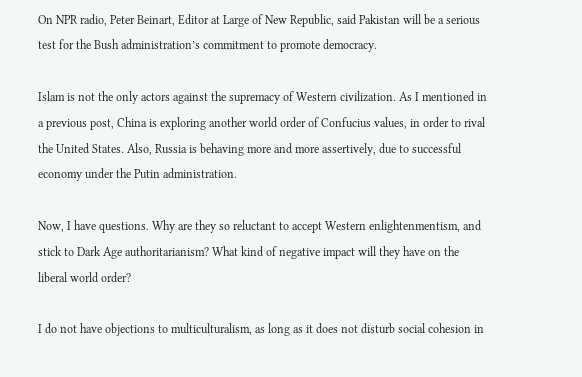On NPR radio, Peter Beinart, Editor at Large of New Republic, said Pakistan will be a serious test for the Bush administration’s commitment to promote democracy.

Islam is not the only actors against the supremacy of Western civilization. As I mentioned in a previous post, China is exploring another world order of Confucius values, in order to rival the United States. Also, Russia is behaving more and more assertively, due to successful economy under the Putin administration.

Now, I have questions. Why are they so reluctant to accept Western enlightenmentism, and stick to Dark Age authoritarianism? What kind of negative impact will they have on the liberal world order?

I do not have objections to multiculturalism, as long as it does not disturb social cohesion in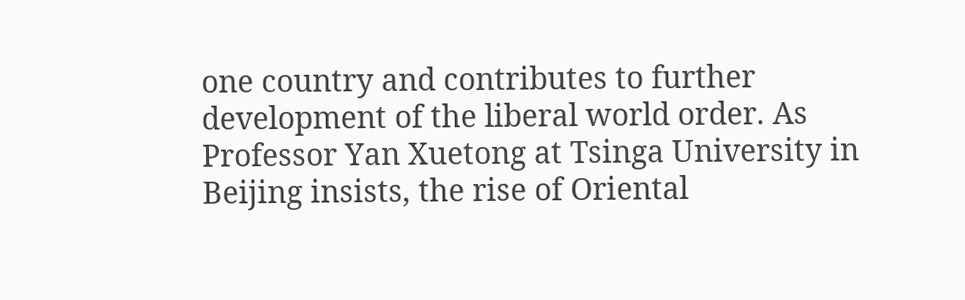one country and contributes to further development of the liberal world order. As Professor Yan Xuetong at Tsinga University in Beijing insists, the rise of Oriental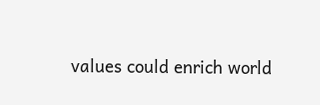values could enrich world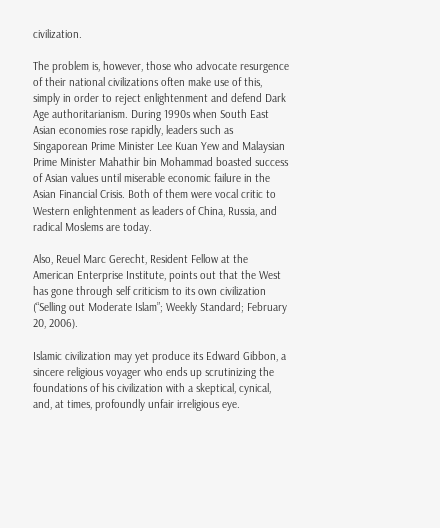civilization.

The problem is, however, those who advocate resurgence of their national civilizations often make use of this, simply in order to reject enlightenment and defend Dark Age authoritarianism. During 1990s when South East Asian economies rose rapidly, leaders such as Singaporean Prime Minister Lee Kuan Yew and Malaysian Prime Minister Mahathir bin Mohammad boasted success of Asian values until miserable economic failure in the Asian Financial Crisis. Both of them were vocal critic to Western enlightenment as leaders of China, Russia, and radical Moslems are today.

Also, Reuel Marc Gerecht, Resident Fellow at the American Enterprise Institute, points out that the West has gone through self criticism to its own civilization (“Selling out Moderate Islam”; Weekly Standard; February 20, 2006).

Islamic civilization may yet produce its Edward Gibbon, a sincere religious voyager who ends up scrutinizing the foundations of his civilization with a skeptical, cynical, and, at times, profoundly unfair irreligious eye.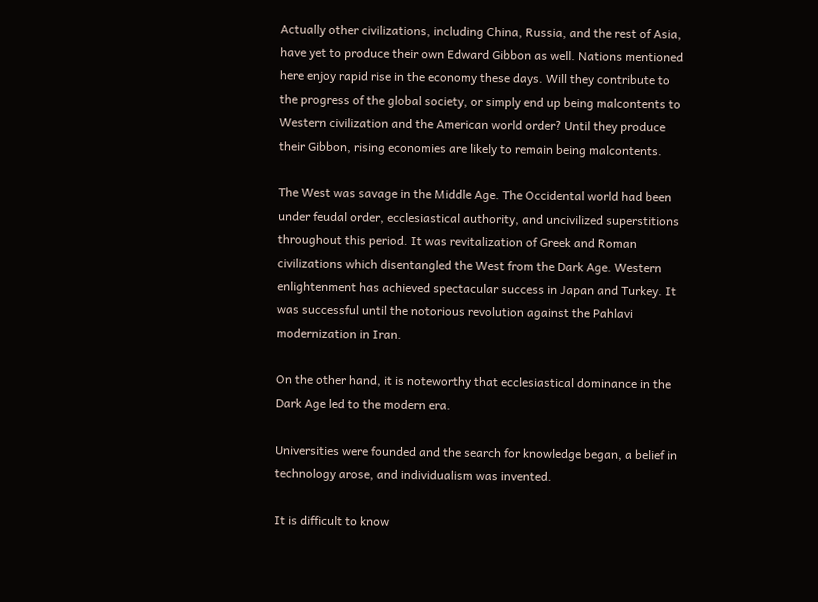Actually other civilizations, including China, Russia, and the rest of Asia, have yet to produce their own Edward Gibbon as well. Nations mentioned here enjoy rapid rise in the economy these days. Will they contribute to the progress of the global society, or simply end up being malcontents to Western civilization and the American world order? Until they produce their Gibbon, rising economies are likely to remain being malcontents.

The West was savage in the Middle Age. The Occidental world had been under feudal order, ecclesiastical authority, and uncivilized superstitions throughout this period. It was revitalization of Greek and Roman civilizations which disentangled the West from the Dark Age. Western enlightenment has achieved spectacular success in Japan and Turkey. It was successful until the notorious revolution against the Pahlavi modernization in Iran.

On the other hand, it is noteworthy that ecclesiastical dominance in the Dark Age led to the modern era.

Universities were founded and the search for knowledge began, a belief in technology arose, and individualism was invented.

It is difficult to know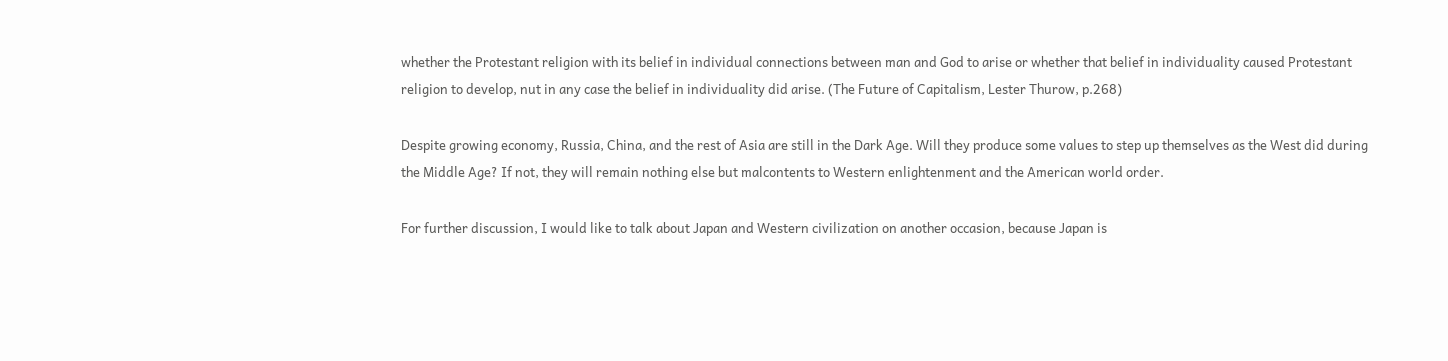whether the Protestant religion with its belief in individual connections between man and God to arise or whether that belief in individuality caused Protestant religion to develop, nut in any case the belief in individuality did arise. (The Future of Capitalism, Lester Thurow, p.268)

Despite growing economy, Russia, China, and the rest of Asia are still in the Dark Age. Will they produce some values to step up themselves as the West did during the Middle Age? If not, they will remain nothing else but malcontents to Western enlightenment and the American world order.

For further discussion, I would like to talk about Japan and Western civilization on another occasion, because Japan is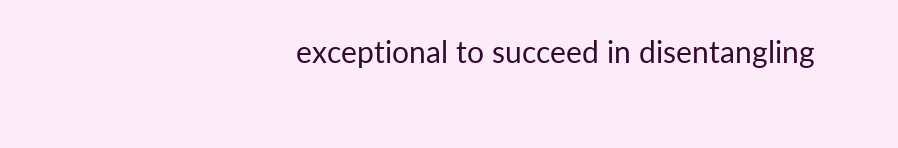exceptional to succeed in disentangling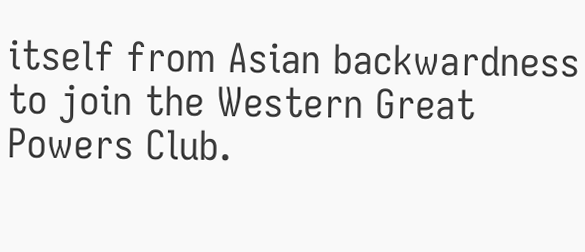itself from Asian backwardness to join the Western Great Powers Club.